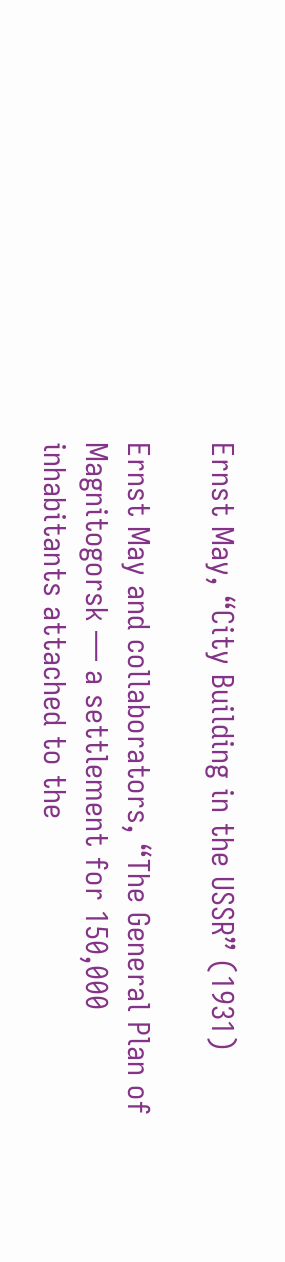Ernst May, “City Building in the USSR” (1931)

Ernst May and collaborators, “The General Plan of Magnitogorsk — a settlement for 150,000 inhabitants attached to the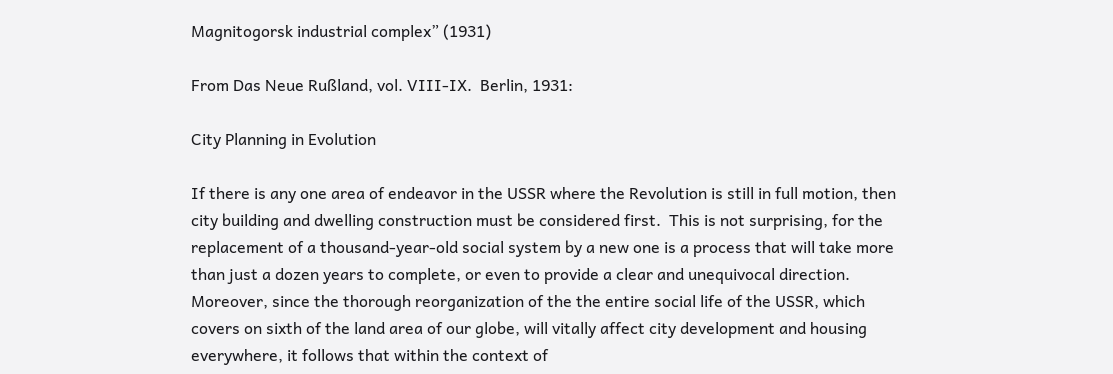Magnitogorsk industrial complex” (1931)

From Das Neue Rußland, vol. VIII-IX.  Berlin, 1931:

City Planning in Evolution

If there is any one area of endeavor in the USSR where the Revolution is still in full motion, then city building and dwelling construction must be considered first.  This is not surprising, for the replacement of a thousand-year-old social system by a new one is a process that will take more than just a dozen years to complete, or even to provide a clear and unequivocal direction.  Moreover, since the thorough reorganization of the the entire social life of the USSR, which covers on sixth of the land area of our globe, will vitally affect city development and housing everywhere, it follows that within the context of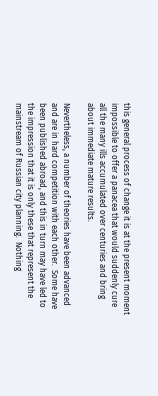this general process of change it is at the present moment impossible to offer a panacea that would suddenly cure all the many ills accumulated over centuries and bring about immediate mature results.

Nevertheless, a number of theories have been advanced and are in hard competition with each other.  Some have been published abroad, and this in turn may have led to the impression that it is only these that represent the mainstream of Russian city planning.  Nothing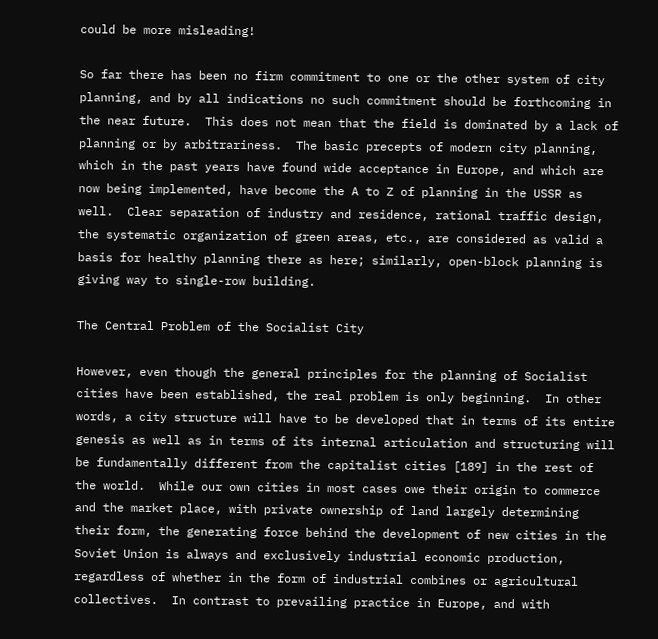could be more misleading!

So far there has been no firm commitment to one or the other system of city planning, and by all indications no such commitment should be forthcoming in the near future.  This does not mean that the field is dominated by a lack of planning or by arbitrariness.  The basic precepts of modern city planning, which in the past years have found wide acceptance in Europe, and which are now being implemented, have become the A to Z of planning in the USSR as well.  Clear separation of industry and residence, rational traffic design, the systematic organization of green areas, etc., are considered as valid a basis for healthy planning there as here; similarly, open-block planning is giving way to single-row building.

The Central Problem of the Socialist City

However, even though the general principles for the planning of Socialist cities have been established, the real problem is only beginning.  In other words, a city structure will have to be developed that in terms of its entire genesis as well as in terms of its internal articulation and structuring will be fundamentally different from the capitalist cities [189] in the rest of the world.  While our own cities in most cases owe their origin to commerce and the market place, with private ownership of land largely determining their form, the generating force behind the development of new cities in the Soviet Union is always and exclusively industrial economic production, regardless of whether in the form of industrial combines or agricultural collectives.  In contrast to prevailing practice in Europe, and with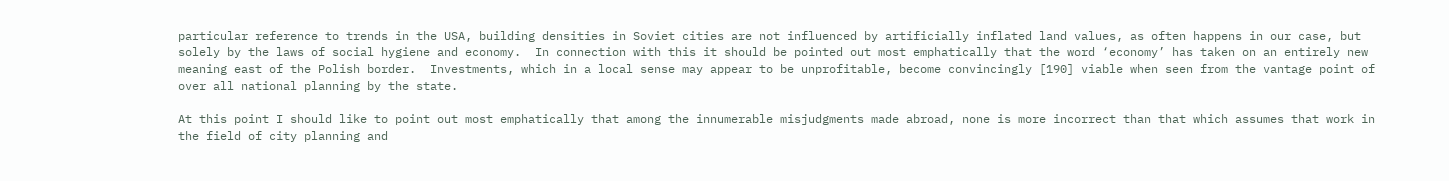particular reference to trends in the USA, building densities in Soviet cities are not influenced by artificially inflated land values, as often happens in our case, but solely by the laws of social hygiene and economy.  In connection with this it should be pointed out most emphatically that the word ‘economy’ has taken on an entirely new meaning east of the Polish border.  Investments, which in a local sense may appear to be unprofitable, become convincingly [190] viable when seen from the vantage point of over all national planning by the state.

At this point I should like to point out most emphatically that among the innumerable misjudgments made abroad, none is more incorrect than that which assumes that work in the field of city planning and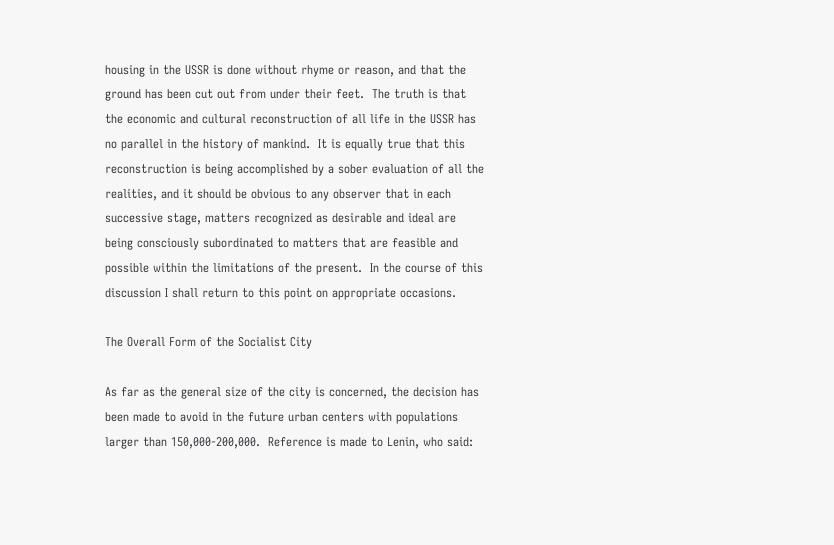housing in the USSR is done without rhyme or reason, and that the ground has been cut out from under their feet.  The truth is that the economic and cultural reconstruction of all life in the USSR has no parallel in the history of mankind.  It is equally true that this reconstruction is being accomplished by a sober evaluation of all the realities, and it should be obvious to any observer that in each successive stage, matters recognized as desirable and ideal are being consciously subordinated to matters that are feasible and possible within the limitations of the present.  In the course of this discussion I shall return to this point on appropriate occasions.

The Overall Form of the Socialist City

As far as the general size of the city is concerned, the decision has been made to avoid in the future urban centers with populations larger than 150,000-200,000.  Reference is made to Lenin, who said: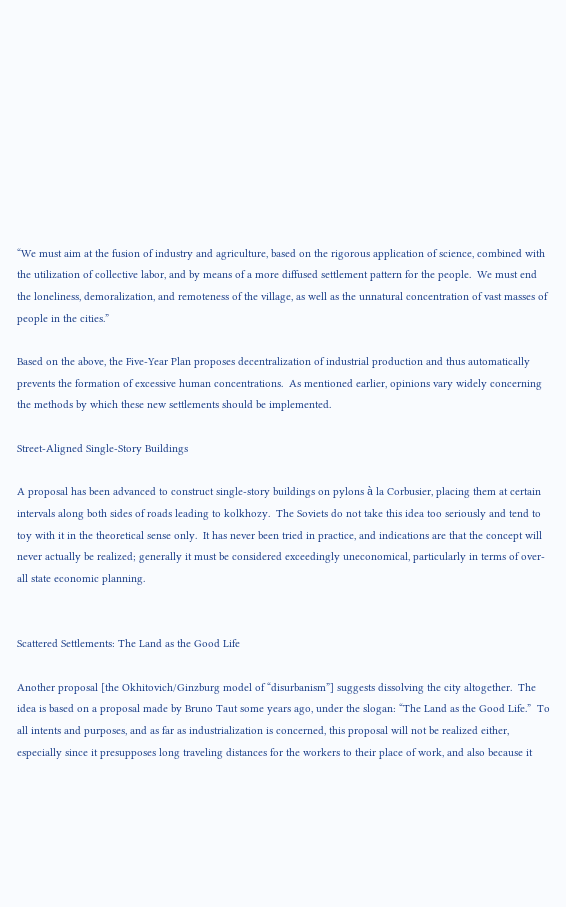“We must aim at the fusion of industry and agriculture, based on the rigorous application of science, combined with the utilization of collective labor, and by means of a more diffused settlement pattern for the people.  We must end the loneliness, demoralization, and remoteness of the village, as well as the unnatural concentration of vast masses of people in the cities.”

Based on the above, the Five-Year Plan proposes decentralization of industrial production and thus automatically prevents the formation of excessive human concentrations.  As mentioned earlier, opinions vary widely concerning the methods by which these new settlements should be implemented.

Street-Aligned Single-Story Buildings

A proposal has been advanced to construct single-story buildings on pylons à la Corbusier, placing them at certain intervals along both sides of roads leading to kolkhozy.  The Soviets do not take this idea too seriously and tend to toy with it in the theoretical sense only.  It has never been tried in practice, and indications are that the concept will never actually be realized; generally it must be considered exceedingly uneconomical, particularly in terms of over-all state economic planning.


Scattered Settlements: The Land as the Good Life

Another proposal [the Okhitovich/Ginzburg model of “disurbanism”] suggests dissolving the city altogether.  The idea is based on a proposal made by Bruno Taut some years ago, under the slogan: “The Land as the Good Life.”  To all intents and purposes, and as far as industrialization is concerned, this proposal will not be realized either, especially since it presupposes long traveling distances for the workers to their place of work, and also because it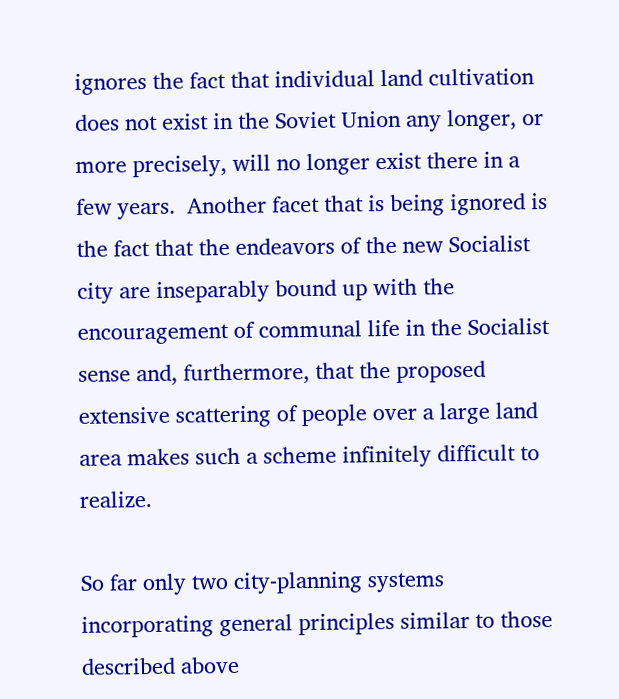ignores the fact that individual land cultivation does not exist in the Soviet Union any longer, or more precisely, will no longer exist there in a few years.  Another facet that is being ignored is the fact that the endeavors of the new Socialist city are inseparably bound up with the encouragement of communal life in the Socialist sense and, furthermore, that the proposed extensive scattering of people over a large land area makes such a scheme infinitely difficult to realize.

So far only two city-planning systems incorporating general principles similar to those described above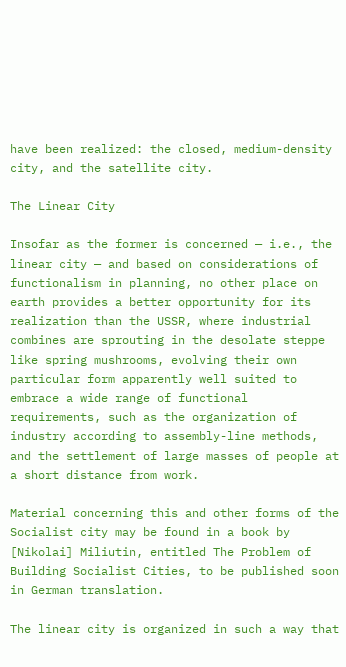have been realized: the closed, medium-density city, and the satellite city.

The Linear City

Insofar as the former is concerned — i.e., the linear city — and based on considerations of functionalism in planning, no other place on earth provides a better opportunity for its realization than the USSR, where industrial combines are sprouting in the desolate steppe like spring mushrooms, evolving their own particular form apparently well suited to embrace a wide range of functional requirements, such as the organization of industry according to assembly-line methods, and the settlement of large masses of people at a short distance from work.

Material concerning this and other forms of the Socialist city may be found in a book by [Nikolai] Miliutin, entitled The Problem of Building Socialist Cities, to be published soon in German translation.

The linear city is organized in such a way that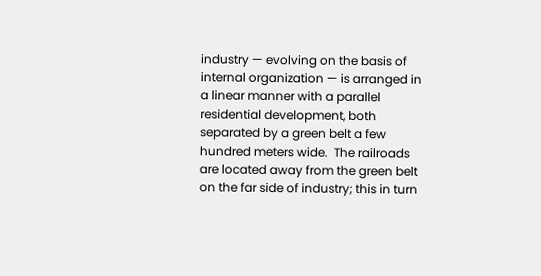industry — evolving on the basis of internal organization — is arranged in a linear manner with a parallel residential development, both separated by a green belt a few hundred meters wide.  The railroads are located away from the green belt on the far side of industry; this in turn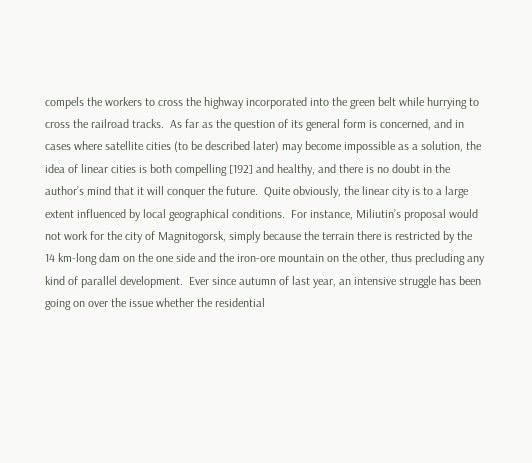compels the workers to cross the highway incorporated into the green belt while hurrying to cross the railroad tracks.  As far as the question of its general form is concerned, and in cases where satellite cities (to be described later) may become impossible as a solution, the idea of linear cities is both compelling [192] and healthy, and there is no doubt in the author’s mind that it will conquer the future.  Quite obviously, the linear city is to a large extent influenced by local geographical conditions.  For instance, Miliutin’s proposal would not work for the city of Magnitogorsk, simply because the terrain there is restricted by the 14 km-long dam on the one side and the iron-ore mountain on the other, thus precluding any kind of parallel development.  Ever since autumn of last year, an intensive struggle has been going on over the issue whether the residential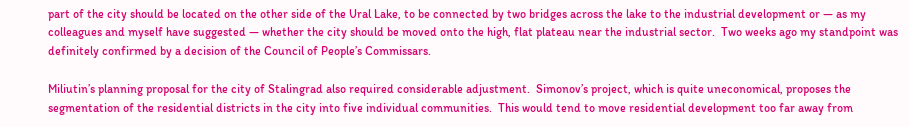part of the city should be located on the other side of the Ural Lake, to be connected by two bridges across the lake to the industrial development or — as my colleagues and myself have suggested — whether the city should be moved onto the high, flat plateau near the industrial sector.  Two weeks ago my standpoint was definitely confirmed by a decision of the Council of People’s Commissars.

Miliutin’s planning proposal for the city of Stalingrad also required considerable adjustment.  Simonov’s project, which is quite uneconomical, proposes the segmentation of the residential districts in the city into five individual communities.  This would tend to move residential development too far away from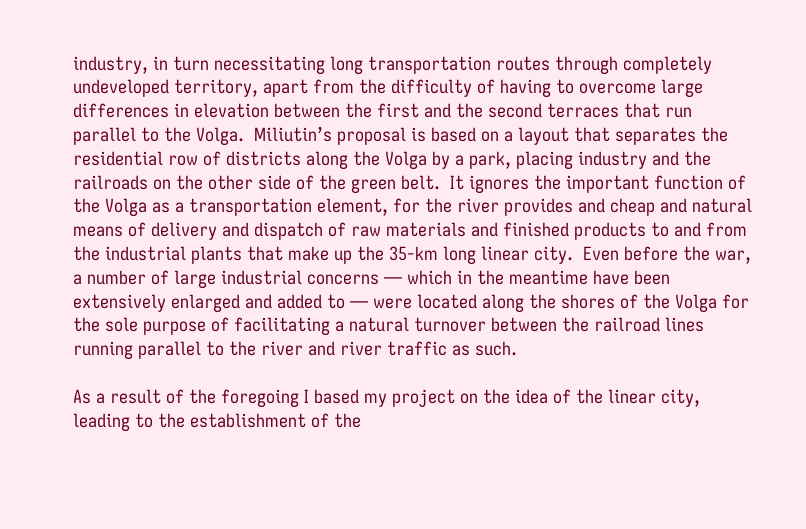industry, in turn necessitating long transportation routes through completely undeveloped territory, apart from the difficulty of having to overcome large differences in elevation between the first and the second terraces that run parallel to the Volga.  Miliutin’s proposal is based on a layout that separates the residential row of districts along the Volga by a park, placing industry and the railroads on the other side of the green belt.  It ignores the important function of the Volga as a transportation element, for the river provides and cheap and natural means of delivery and dispatch of raw materials and finished products to and from the industrial plants that make up the 35-km long linear city.  Even before the war, a number of large industrial concerns — which in the meantime have been extensively enlarged and added to — were located along the shores of the Volga for the sole purpose of facilitating a natural turnover between the railroad lines running parallel to the river and river traffic as such.

As a result of the foregoing I based my project on the idea of the linear city, leading to the establishment of the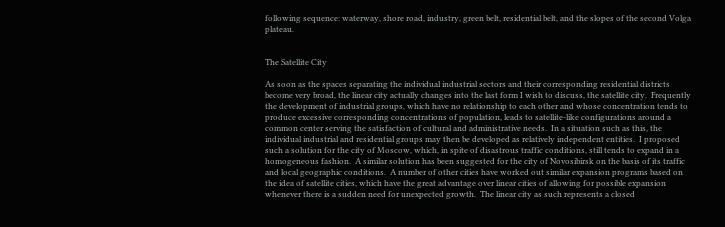following sequence: waterway, shore road, industry, green belt, residential belt, and the slopes of the second Volga plateau.


The Satellite City

As soon as the spaces separating the individual industrial sectors and their corresponding residential districts become very broad, the linear city actually changes into the last form I wish to discuss, the satellite city.  Frequently the development of industrial groups, which have no relationship to each other and whose concentration tends to produce excessive corresponding concentrations of population, leads to satellite-like configurations around a common center serving the satisfaction of cultural and administrative needs.  In a situation such as this, the individual industrial and residential groups may then be developed as relatively independent entities.  I proposed such a solution for the city of Moscow, which, in spite of disastrous traffic conditions, still tends to expand in a homogeneous fashion.  A similar solution has been suggested for the city of Novosibirsk on the basis of its traffic and local geographic conditions.  A number of other cities have worked out similar expansion programs based on the idea of satellite cities, which have the great advantage over linear cities of allowing for possible expansion whenever there is a sudden need for unexpected growth.  The linear city as such represents a closed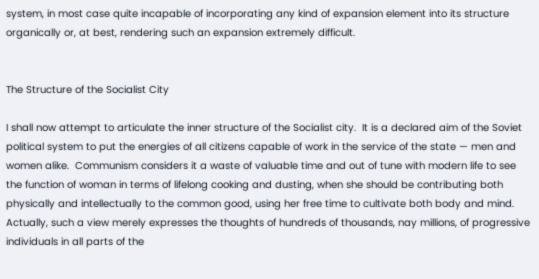system, in most case quite incapable of incorporating any kind of expansion element into its structure organically or, at best, rendering such an expansion extremely difficult.


The Structure of the Socialist City

I shall now attempt to articulate the inner structure of the Socialist city.  It is a declared aim of the Soviet political system to put the energies of all citizens capable of work in the service of the state — men and women alike.  Communism considers it a waste of valuable time and out of tune with modern life to see the function of woman in terms of lifelong cooking and dusting, when she should be contributing both physically and intellectually to the common good, using her free time to cultivate both body and mind.  Actually, such a view merely expresses the thoughts of hundreds of thousands, nay millions, of progressive individuals in all parts of the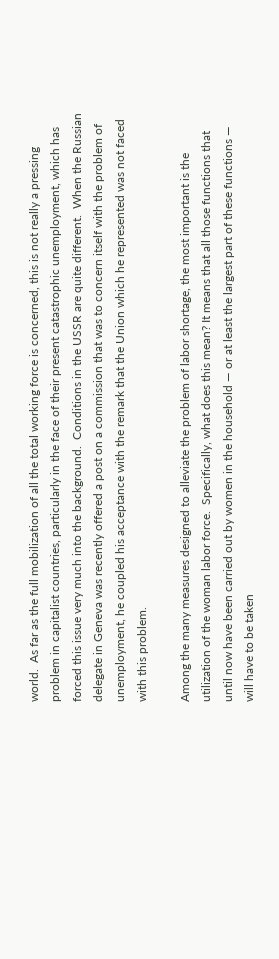world.  As far as the full mobilization of all the total working force is concerned, this is not really a pressing problem in capitalist countries, particularly in the face of their present catastrophic unemployment, which has forced this issue very much into the background.  Conditions in the USSR are quite different.  When the Russian delegate in Geneva was recently offered a post on a commission that was to concern itself with the problem of unemployment, he coupled his acceptance with the remark that the Union which he represented was not faced with this problem.

Among the many measures designed to alleviate the problem of labor shortage, the most important is the utilization of the woman labor force.  Specifically, what does this mean? It means that all those functions that until now have been carried out by women in the household — or at least the largest part of these functions — will have to be taken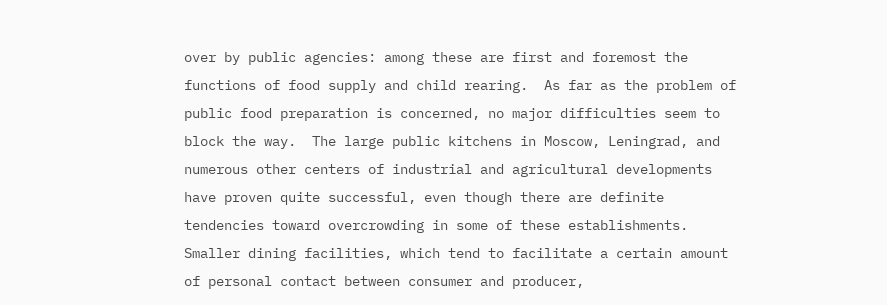over by public agencies: among these are first and foremost the functions of food supply and child rearing.  As far as the problem of public food preparation is concerned, no major difficulties seem to block the way.  The large public kitchens in Moscow, Leningrad, and numerous other centers of industrial and agricultural developments have proven quite successful, even though there are definite tendencies toward overcrowding in some of these establishments.  Smaller dining facilities, which tend to facilitate a certain amount of personal contact between consumer and producer,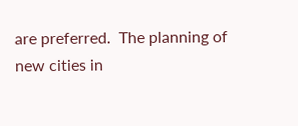are preferred.  The planning of new cities in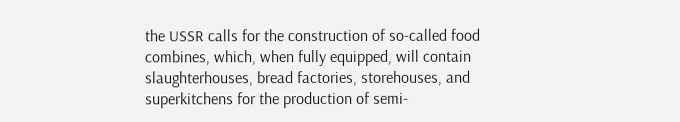the USSR calls for the construction of so-called food combines, which, when fully equipped, will contain slaughterhouses, bread factories, storehouses, and superkitchens for the production of semi-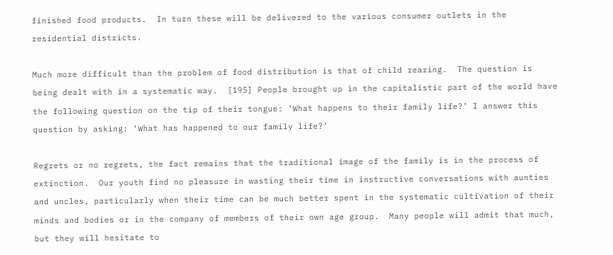finished food products.  In turn these will be delivered to the various consumer outlets in the residential districts.

Much more difficult than the problem of food distribution is that of child rearing.  The question is being dealt with in a systematic way.  [195] People brought up in the capitalistic part of the world have the following question on the tip of their tongue: ‘What happens to their family life?’ I answer this question by asking: ‘What has happened to our family life?’

Regrets or no regrets, the fact remains that the traditional image of the family is in the process of extinction.  Our youth find no pleasure in wasting their time in instructive conversations with aunties and uncles, particularly when their time can be much better spent in the systematic cultivation of their minds and bodies or in the company of members of their own age group.  Many people will admit that much, but they will hesitate to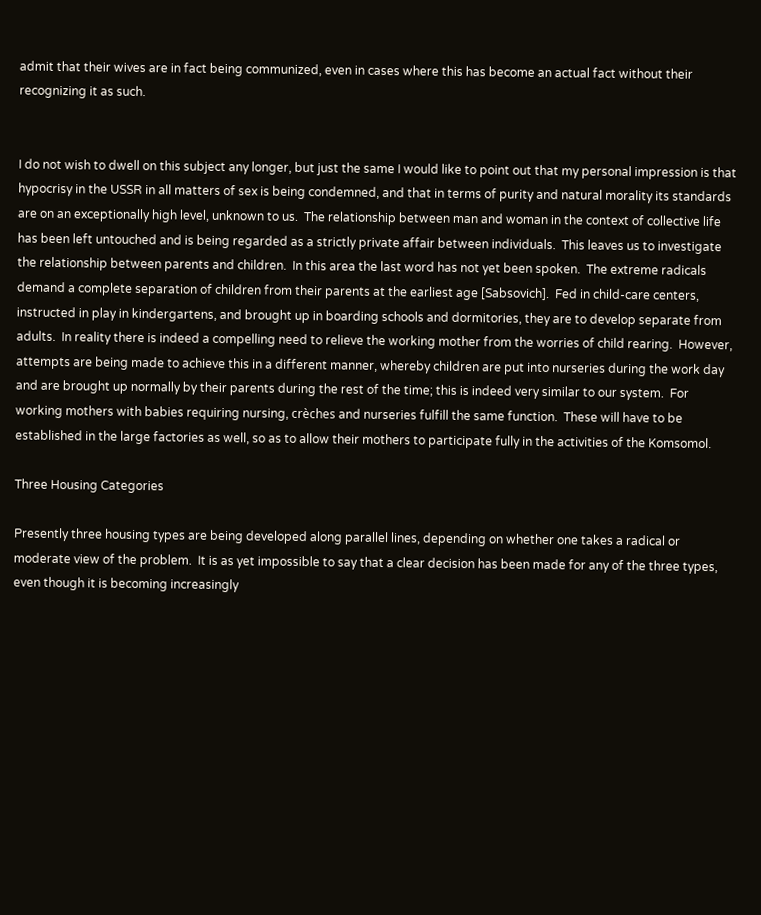admit that their wives are in fact being communized, even in cases where this has become an actual fact without their recognizing it as such.


I do not wish to dwell on this subject any longer, but just the same I would like to point out that my personal impression is that hypocrisy in the USSR in all matters of sex is being condemned, and that in terms of purity and natural morality its standards are on an exceptionally high level, unknown to us.  The relationship between man and woman in the context of collective life has been left untouched and is being regarded as a strictly private affair between individuals.  This leaves us to investigate the relationship between parents and children.  In this area the last word has not yet been spoken.  The extreme radicals demand a complete separation of children from their parents at the earliest age [Sabsovich].  Fed in child-care centers, instructed in play in kindergartens, and brought up in boarding schools and dormitories, they are to develop separate from adults.  In reality there is indeed a compelling need to relieve the working mother from the worries of child rearing.  However, attempts are being made to achieve this in a different manner, whereby children are put into nurseries during the work day and are brought up normally by their parents during the rest of the time; this is indeed very similar to our system.  For working mothers with babies requiring nursing, crèches and nurseries fulfill the same function.  These will have to be established in the large factories as well, so as to allow their mothers to participate fully in the activities of the Komsomol.

Three Housing Categories

Presently three housing types are being developed along parallel lines, depending on whether one takes a radical or moderate view of the problem.  It is as yet impossible to say that a clear decision has been made for any of the three types, even though it is becoming increasingly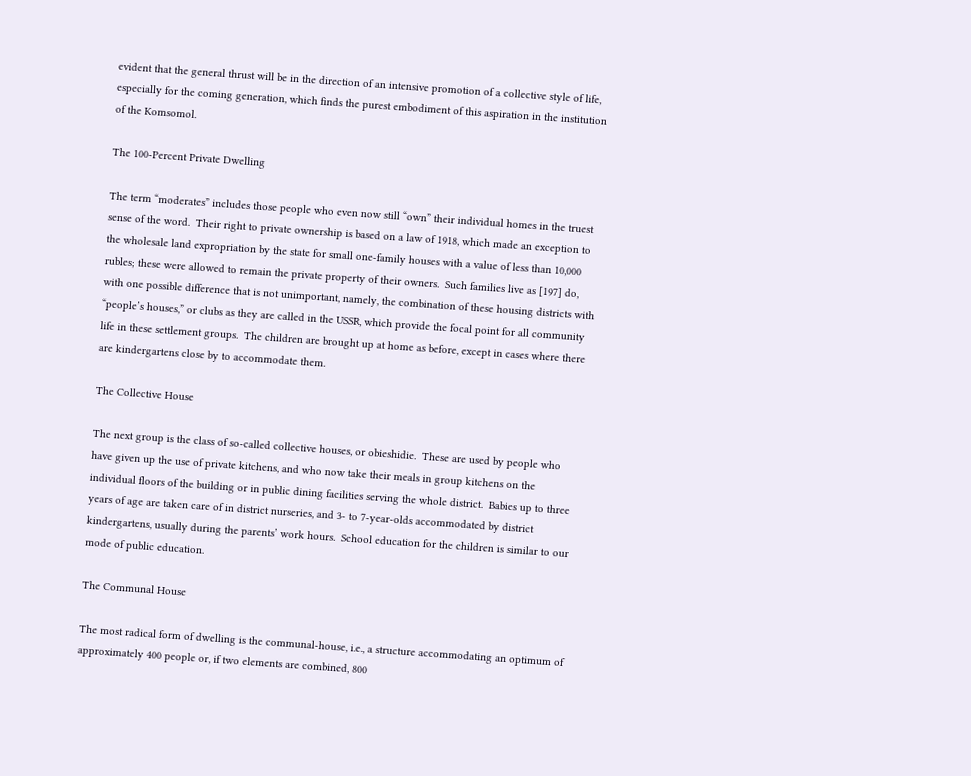evident that the general thrust will be in the direction of an intensive promotion of a collective style of life, especially for the coming generation, which finds the purest embodiment of this aspiration in the institution of the Komsomol.

The 100-Percent Private Dwelling

The term “moderates” includes those people who even now still “own” their individual homes in the truest sense of the word.  Their right to private ownership is based on a law of 1918, which made an exception to the wholesale land expropriation by the state for small one-family houses with a value of less than 10,000 rubles; these were allowed to remain the private property of their owners.  Such families live as [197] do, with one possible difference that is not unimportant, namely, the combination of these housing districts with “people’s houses,” or clubs as they are called in the USSR, which provide the focal point for all community life in these settlement groups.  The children are brought up at home as before, except in cases where there are kindergartens close by to accommodate them.

The Collective House

The next group is the class of so-called collective houses, or obieshidie.  These are used by people who have given up the use of private kitchens, and who now take their meals in group kitchens on the individual floors of the building or in public dining facilities serving the whole district.  Babies up to three years of age are taken care of in district nurseries, and 3- to 7-year-olds accommodated by district kindergartens, usually during the parents’ work hours.  School education for the children is similar to our mode of public education.

The Communal House

The most radical form of dwelling is the communal-house, i.e., a structure accommodating an optimum of approximately 400 people or, if two elements are combined, 800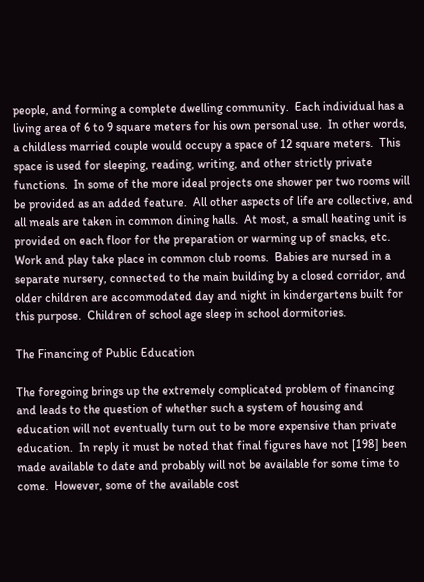people, and forming a complete dwelling community.  Each individual has a living area of 6 to 9 square meters for his own personal use.  In other words, a childless married couple would occupy a space of 12 square meters.  This space is used for sleeping, reading, writing, and other strictly private functions.  In some of the more ideal projects one shower per two rooms will be provided as an added feature.  All other aspects of life are collective, and all meals are taken in common dining halls.  At most, a small heating unit is provided on each floor for the preparation or warming up of snacks, etc.  Work and play take place in common club rooms.  Babies are nursed in a separate nursery, connected to the main building by a closed corridor, and older children are accommodated day and night in kindergartens built for this purpose.  Children of school age sleep in school dormitories.

The Financing of Public Education

The foregoing brings up the extremely complicated problem of financing and leads to the question of whether such a system of housing and education will not eventually turn out to be more expensive than private education.  In reply it must be noted that final figures have not [198] been made available to date and probably will not be available for some time to come.  However, some of the available cost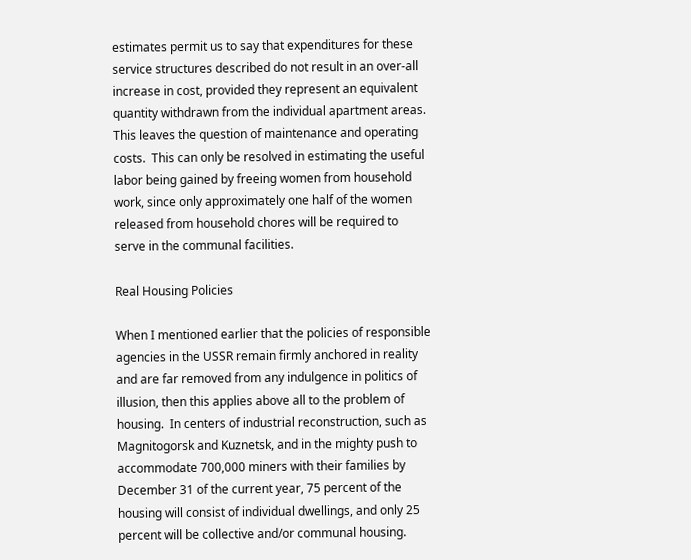estimates permit us to say that expenditures for these service structures described do not result in an over-all increase in cost, provided they represent an equivalent quantity withdrawn from the individual apartment areas.  This leaves the question of maintenance and operating costs.  This can only be resolved in estimating the useful labor being gained by freeing women from household work, since only approximately one half of the women released from household chores will be required to serve in the communal facilities.

Real Housing Policies

When I mentioned earlier that the policies of responsible agencies in the USSR remain firmly anchored in reality and are far removed from any indulgence in politics of illusion, then this applies above all to the problem of housing.  In centers of industrial reconstruction, such as Magnitogorsk and Kuznetsk, and in the mighty push to accommodate 700,000 miners with their families by December 31 of the current year, 75 percent of the housing will consist of individual dwellings, and only 25 percent will be collective and/or communal housing.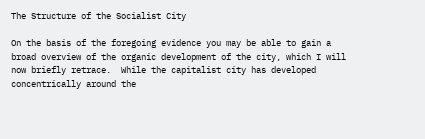The Structure of the Socialist City

On the basis of the foregoing evidence you may be able to gain a broad overview of the organic development of the city, which I will now briefly retrace.  While the capitalist city has developed concentrically around the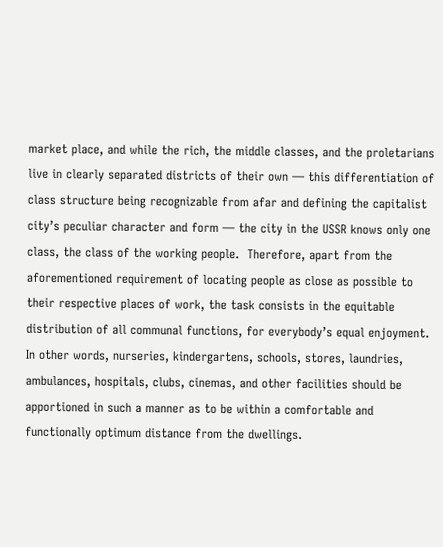market place, and while the rich, the middle classes, and the proletarians live in clearly separated districts of their own — this differentiation of class structure being recognizable from afar and defining the capitalist city’s peculiar character and form — the city in the USSR knows only one class, the class of the working people.  Therefore, apart from the aforementioned requirement of locating people as close as possible to their respective places of work, the task consists in the equitable distribution of all communal functions, for everybody’s equal enjoyment.  In other words, nurseries, kindergartens, schools, stores, laundries, ambulances, hospitals, clubs, cinemas, and other facilities should be apportioned in such a manner as to be within a comfortable and functionally optimum distance from the dwellings.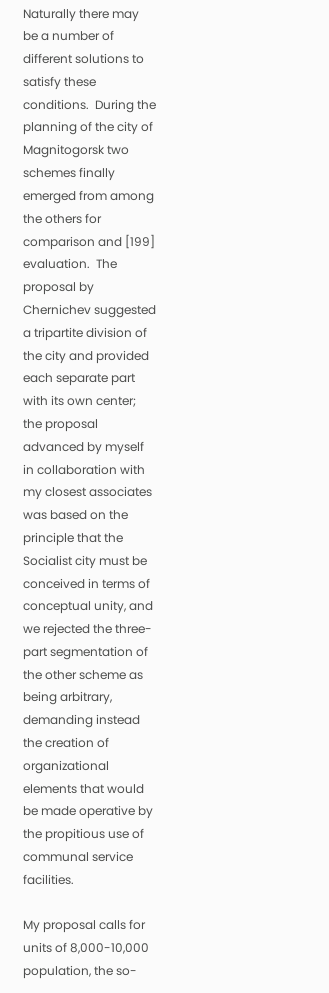Naturally there may be a number of different solutions to satisfy these conditions.  During the planning of the city of Magnitogorsk two schemes finally emerged from among the others for comparison and [199] evaluation.  The proposal by Chernichev suggested a tripartite division of the city and provided each separate part with its own center; the proposal advanced by myself in collaboration with my closest associates was based on the principle that the Socialist city must be conceived in terms of conceptual unity, and we rejected the three-part segmentation of the other scheme as being arbitrary, demanding instead the creation of organizational elements that would be made operative by the propitious use of communal service facilities.

My proposal calls for units of 8,000-10,000 population, the so-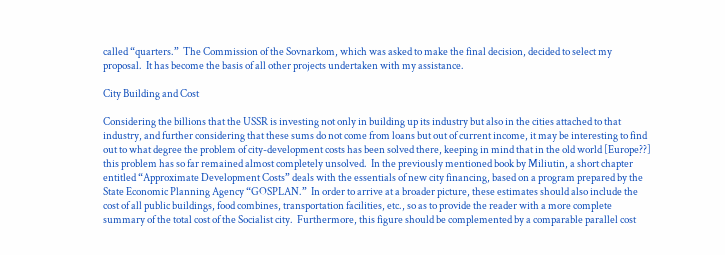called “quarters.”  The Commission of the Sovnarkom, which was asked to make the final decision, decided to select my proposal.  It has become the basis of all other projects undertaken with my assistance.

City Building and Cost

Considering the billions that the USSR is investing not only in building up its industry but also in the cities attached to that industry, and further considering that these sums do not come from loans but out of current income, it may be interesting to find out to what degree the problem of city-development costs has been solved there, keeping in mind that in the old world [Europe??] this problem has so far remained almost completely unsolved.  In the previously mentioned book by Miliutin, a short chapter entitled “Approximate Development Costs” deals with the essentials of new city financing, based on a program prepared by the State Economic Planning Agency “GOSPLAN.”  In order to arrive at a broader picture, these estimates should also include the cost of all public buildings, food combines, transportation facilities, etc., so as to provide the reader with a more complete summary of the total cost of the Socialist city.  Furthermore, this figure should be complemented by a comparable parallel cost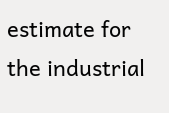estimate for the industrial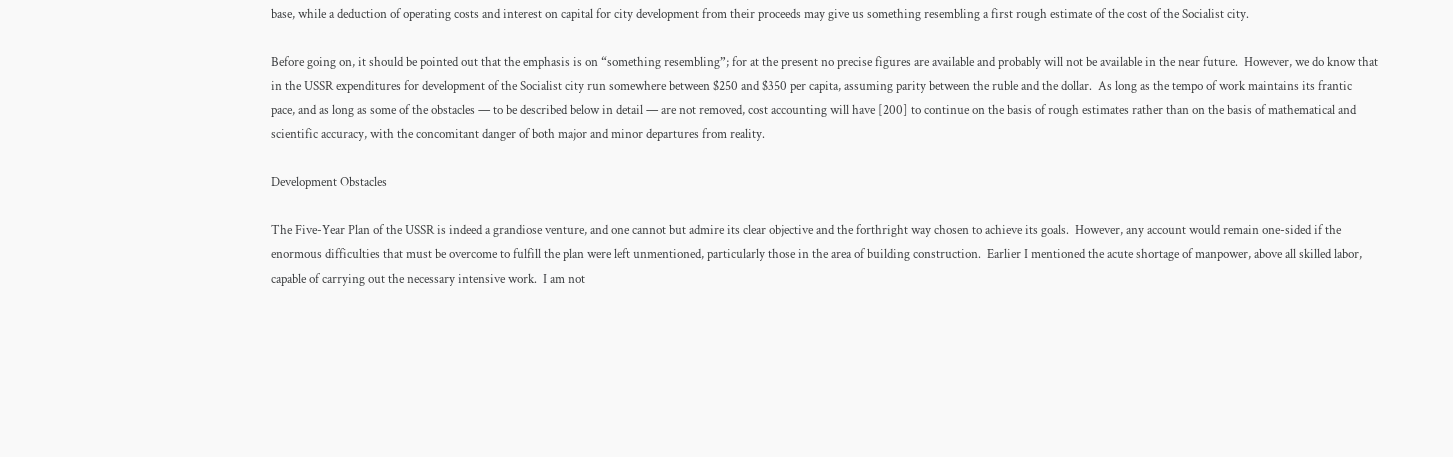base, while a deduction of operating costs and interest on capital for city development from their proceeds may give us something resembling a first rough estimate of the cost of the Socialist city.

Before going on, it should be pointed out that the emphasis is on “something resembling”; for at the present no precise figures are available and probably will not be available in the near future.  However, we do know that in the USSR expenditures for development of the Socialist city run somewhere between $250 and $350 per capita, assuming parity between the ruble and the dollar.  As long as the tempo of work maintains its frantic pace, and as long as some of the obstacles — to be described below in detail — are not removed, cost accounting will have [200] to continue on the basis of rough estimates rather than on the basis of mathematical and scientific accuracy, with the concomitant danger of both major and minor departures from reality.

Development Obstacles

The Five-Year Plan of the USSR is indeed a grandiose venture, and one cannot but admire its clear objective and the forthright way chosen to achieve its goals.  However, any account would remain one-sided if the enormous difficulties that must be overcome to fulfill the plan were left unmentioned, particularly those in the area of building construction.  Earlier I mentioned the acute shortage of manpower, above all skilled labor, capable of carrying out the necessary intensive work.  I am not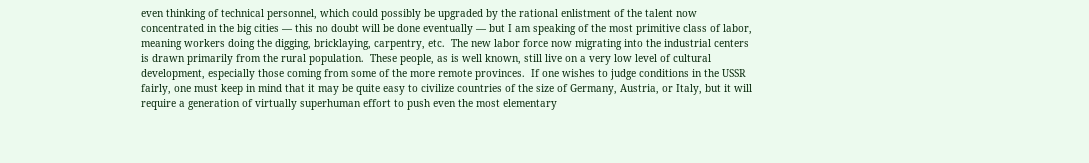even thinking of technical personnel, which could possibly be upgraded by the rational enlistment of the talent now concentrated in the big cities — this no doubt will be done eventually — but I am speaking of the most primitive class of labor, meaning workers doing the digging, bricklaying, carpentry, etc.  The new labor force now migrating into the industrial centers is drawn primarily from the rural population.  These people, as is well known, still live on a very low level of cultural development, especially those coming from some of the more remote provinces.  If one wishes to judge conditions in the USSR fairly, one must keep in mind that it may be quite easy to civilize countries of the size of Germany, Austria, or Italy, but it will require a generation of virtually superhuman effort to push even the most elementary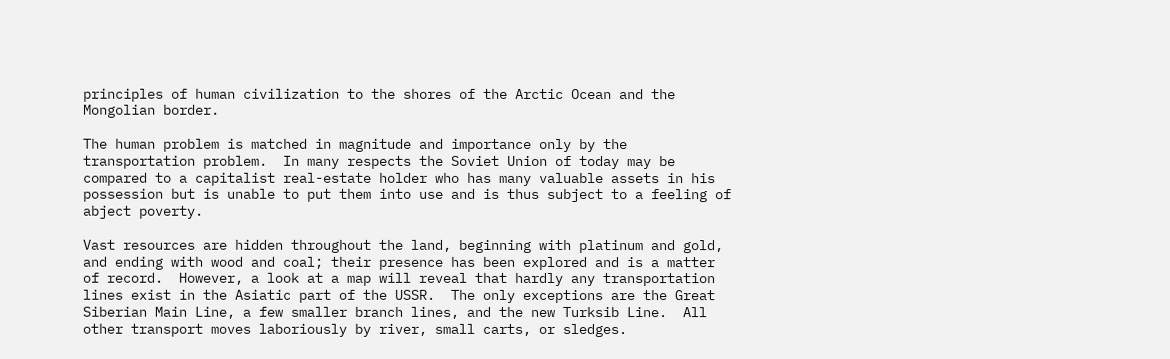principles of human civilization to the shores of the Arctic Ocean and the Mongolian border.

The human problem is matched in magnitude and importance only by the transportation problem.  In many respects the Soviet Union of today may be compared to a capitalist real-estate holder who has many valuable assets in his possession but is unable to put them into use and is thus subject to a feeling of abject poverty.

Vast resources are hidden throughout the land, beginning with platinum and gold, and ending with wood and coal; their presence has been explored and is a matter of record.  However, a look at a map will reveal that hardly any transportation lines exist in the Asiatic part of the USSR.  The only exceptions are the Great Siberian Main Line, a few smaller branch lines, and the new Turksib Line.  All other transport moves laboriously by river, small carts, or sledges.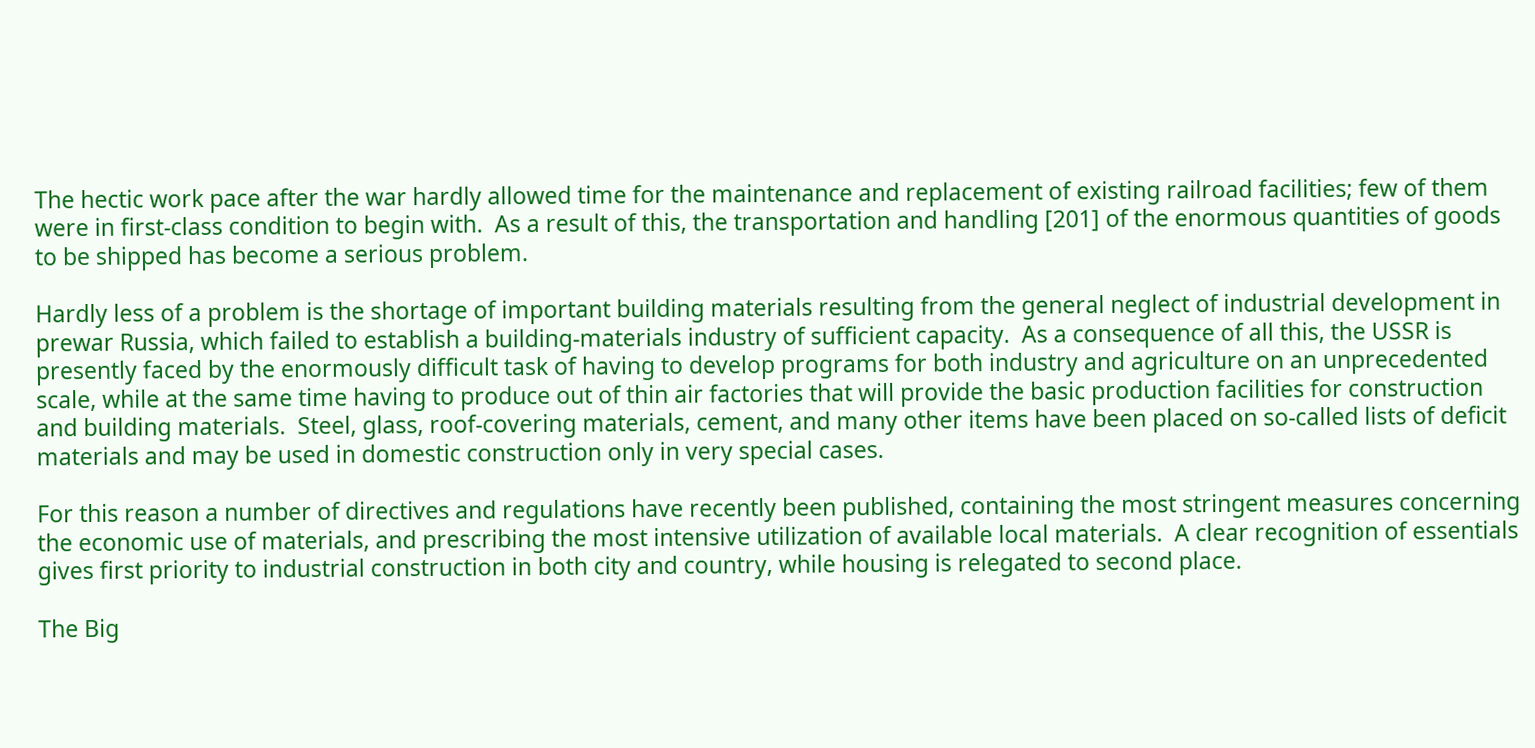The hectic work pace after the war hardly allowed time for the maintenance and replacement of existing railroad facilities; few of them were in first-class condition to begin with.  As a result of this, the transportation and handling [201] of the enormous quantities of goods to be shipped has become a serious problem.

Hardly less of a problem is the shortage of important building materials resulting from the general neglect of industrial development in prewar Russia, which failed to establish a building-materials industry of sufficient capacity.  As a consequence of all this, the USSR is presently faced by the enormously difficult task of having to develop programs for both industry and agriculture on an unprecedented scale, while at the same time having to produce out of thin air factories that will provide the basic production facilities for construction and building materials.  Steel, glass, roof-covering materials, cement, and many other items have been placed on so-called lists of deficit materials and may be used in domestic construction only in very special cases.

For this reason a number of directives and regulations have recently been published, containing the most stringent measures concerning the economic use of materials, and prescribing the most intensive utilization of available local materials.  A clear recognition of essentials gives first priority to industrial construction in both city and country, while housing is relegated to second place.

The Big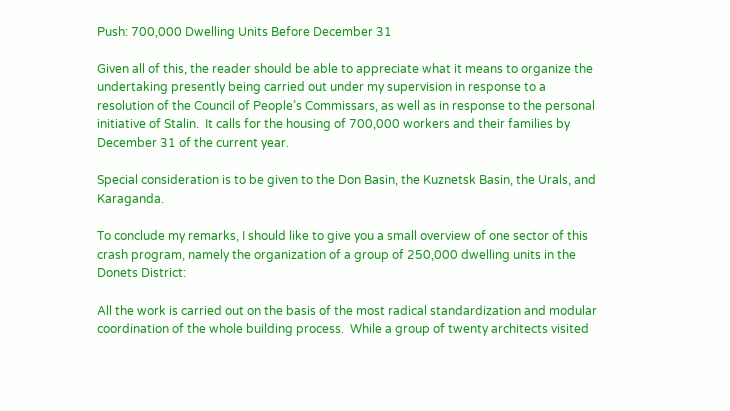Push: 700,000 Dwelling Units Before December 31

Given all of this, the reader should be able to appreciate what it means to organize the undertaking presently being carried out under my supervision in response to a resolution of the Council of People’s Commissars, as well as in response to the personal initiative of Stalin.  It calls for the housing of 700,000 workers and their families by December 31 of the current year.

Special consideration is to be given to the Don Basin, the Kuznetsk Basin, the Urals, and Karaganda.

To conclude my remarks, I should like to give you a small overview of one sector of this crash program, namely the organization of a group of 250,000 dwelling units in the Donets District:

All the work is carried out on the basis of the most radical standardization and modular coordination of the whole building process.  While a group of twenty architects visited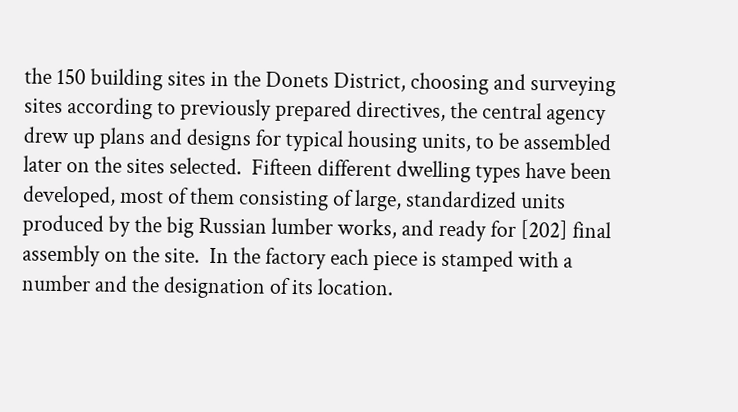the 150 building sites in the Donets District, choosing and surveying sites according to previously prepared directives, the central agency drew up plans and designs for typical housing units, to be assembled later on the sites selected.  Fifteen different dwelling types have been developed, most of them consisting of large, standardized units produced by the big Russian lumber works, and ready for [202] final assembly on the site.  In the factory each piece is stamped with a number and the designation of its location.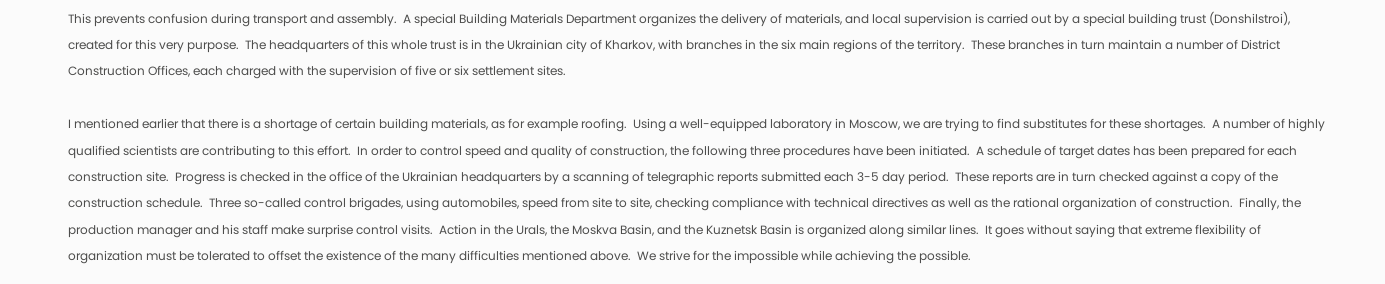This prevents confusion during transport and assembly.  A special Building Materials Department organizes the delivery of materials, and local supervision is carried out by a special building trust (Donshilstroi), created for this very purpose.  The headquarters of this whole trust is in the Ukrainian city of Kharkov, with branches in the six main regions of the territory.  These branches in turn maintain a number of District Construction Offices, each charged with the supervision of five or six settlement sites.

I mentioned earlier that there is a shortage of certain building materials, as for example roofing.  Using a well-equipped laboratory in Moscow, we are trying to find substitutes for these shortages.  A number of highly qualified scientists are contributing to this effort.  In order to control speed and quality of construction, the following three procedures have been initiated.  A schedule of target dates has been prepared for each construction site.  Progress is checked in the office of the Ukrainian headquarters by a scanning of telegraphic reports submitted each 3-5 day period.  These reports are in turn checked against a copy of the construction schedule.  Three so-called control brigades, using automobiles, speed from site to site, checking compliance with technical directives as well as the rational organization of construction.  Finally, the production manager and his staff make surprise control visits.  Action in the Urals, the Moskva Basin, and the Kuznetsk Basin is organized along similar lines.  It goes without saying that extreme flexibility of organization must be tolerated to offset the existence of the many difficulties mentioned above.  We strive for the impossible while achieving the possible.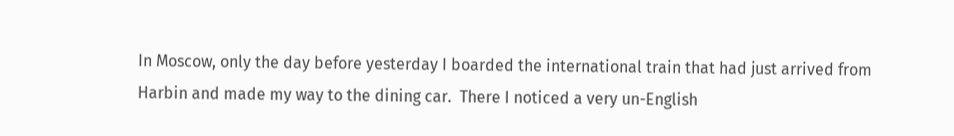In Moscow, only the day before yesterday I boarded the international train that had just arrived from Harbin and made my way to the dining car.  There I noticed a very un-English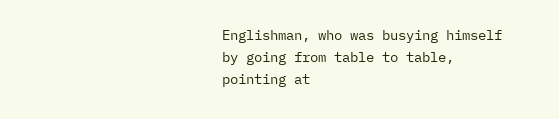Englishman, who was busying himself by going from table to table, pointing at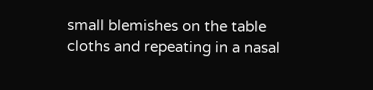small blemishes on the table cloths and repeating in a nasal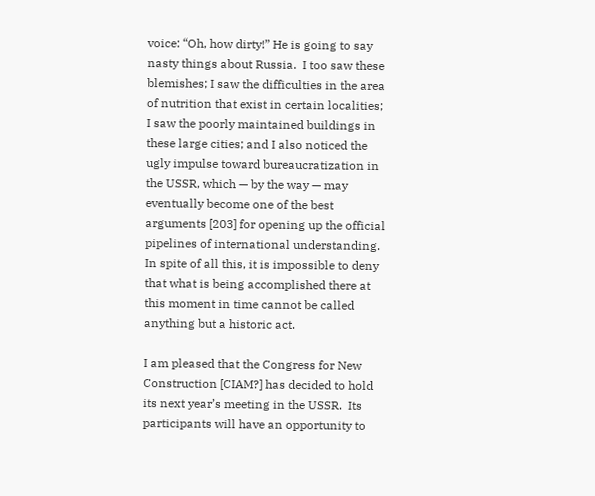voice: “Oh, how dirty!” He is going to say nasty things about Russia.  I too saw these blemishes; I saw the difficulties in the area of nutrition that exist in certain localities; I saw the poorly maintained buildings in these large cities; and I also noticed the ugly impulse toward bureaucratization in the USSR, which — by the way — may eventually become one of the best arguments [203] for opening up the official pipelines of international understanding.  In spite of all this, it is impossible to deny that what is being accomplished there at this moment in time cannot be called anything but a historic act.

I am pleased that the Congress for New Construction [CIAM?] has decided to hold its next year’s meeting in the USSR.  Its participants will have an opportunity to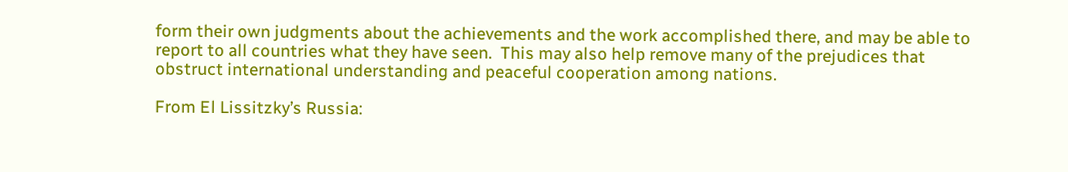form their own judgments about the achievements and the work accomplished there, and may be able to report to all countries what they have seen.  This may also help remove many of the prejudices that obstruct international understanding and peaceful cooperation among nations.

From El Lissitzky’s Russia: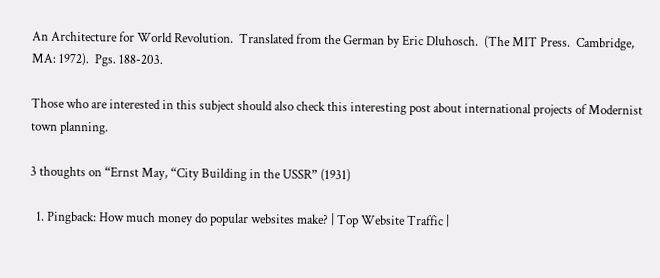An Architecture for World Revolution.  Translated from the German by Eric Dluhosch.  (The MIT Press.  Cambridge, MA: 1972).  Pgs. 188-203.

Those who are interested in this subject should also check this interesting post about international projects of Modernist town planning.

3 thoughts on “Ernst May, “City Building in the USSR” (1931)

  1. Pingback: How much money do popular websites make? | Top Website Traffic |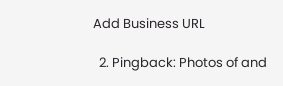Add Business URL

  2. Pingback: Photos of and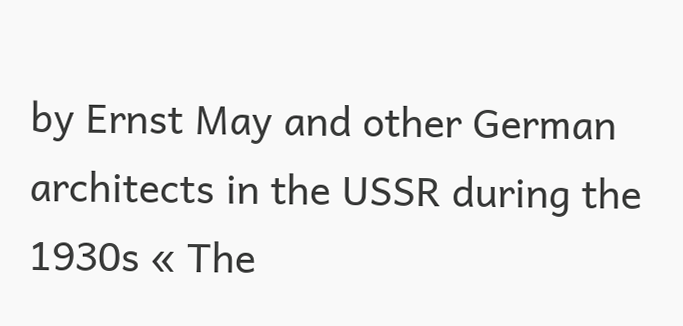by Ernst May and other German architects in the USSR during the 1930s « The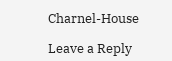Charnel-House

Leave a Reply